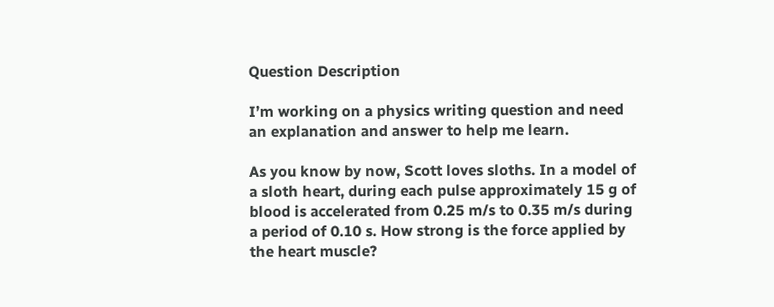Question Description

I’m working on a physics writing question and need an explanation and answer to help me learn.

As you know by now, Scott loves sloths. In a model of a sloth heart, during each pulse approximately 15 g of blood is accelerated from 0.25 m/s to 0.35 m/s during a period of 0.10 s. How strong is the force applied by the heart muscle?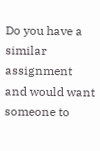Do you have a similar assignment and would want someone to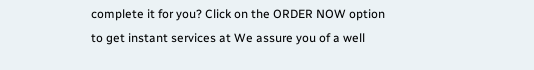complete it for you? Click on the ORDER NOW option to get instant services at We assure you of a well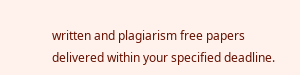written and plagiarism free papers delivered within your specified deadline.